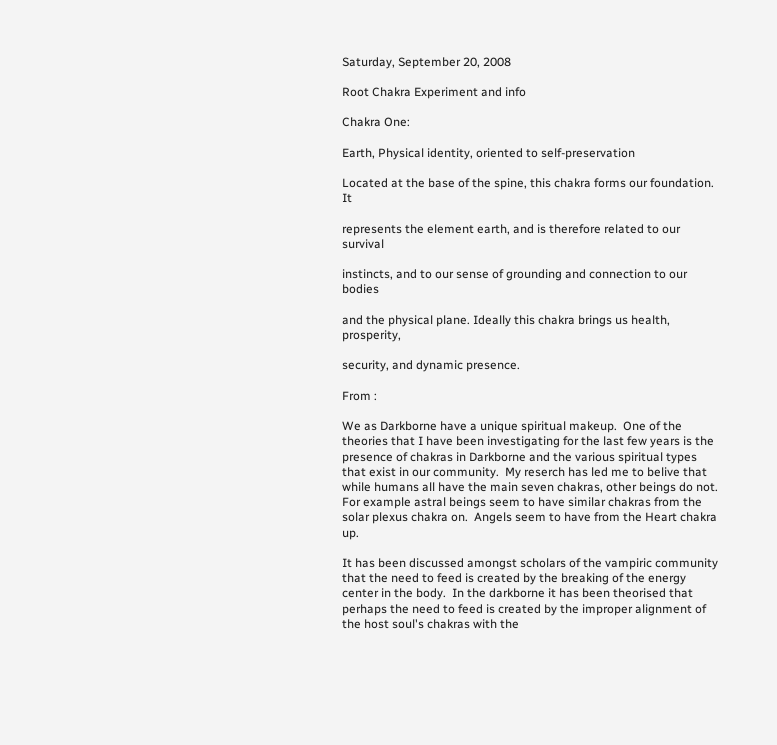Saturday, September 20, 2008

Root Chakra Experiment and info

Chakra One:

Earth, Physical identity, oriented to self-preservation

Located at the base of the spine, this chakra forms our foundation. It

represents the element earth, and is therefore related to our survival

instincts, and to our sense of grounding and connection to our bodies

and the physical plane. Ideally this chakra brings us health, prosperity,

security, and dynamic presence.

From :

We as Darkborne have a unique spiritual makeup.  One of the theories that I have been investigating for the last few years is the presence of chakras in Darkborne and the various spiritual types that exist in our community.  My reserch has led me to belive that while humans all have the main seven chakras, other beings do not.  For example astral beings seem to have similar chakras from the solar plexus chakra on.  Angels seem to have from the Heart chakra up.

It has been discussed amongst scholars of the vampiric community that the need to feed is created by the breaking of the energy center in the body.  In the darkborne it has been theorised that perhaps the need to feed is created by the improper alignment of the host soul's chakras with the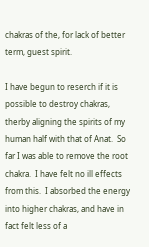chakras of the, for lack of better term, guest spirit.

I have begun to reserch if it is possible to destroy chakras, therby aligning the spirits of my human half with that of Anat.  So far I was able to remove the root chakra.  I have felt no ill effects from this.  I absorbed the energy into higher chakras, and have in fact felt less of a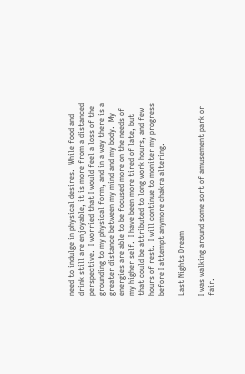need to indulge in physical desires.  While food and drink still are enjoyable, it is more from a distanced perspective.  I worried that I would feel a loss of the grounding to my physical form, and in a way there is a greater distance between my mind and my body.  My energies are able to be focused more on the needs of my higher self.  I have been more tired of late, but that could be attributed to long work hours, and few hours of rest.  I will continue to moniter my progress before I attempt anymore chakra altering.

Last Nights Dream

I was walking around some sort of amusement park or fair.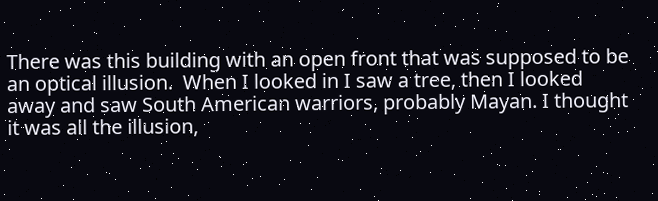There was this building with an open front that was supposed to be an optical illusion.  When I looked in I saw a tree, then I looked away and saw South American warriors, probably Mayan. I thought it was all the illusion,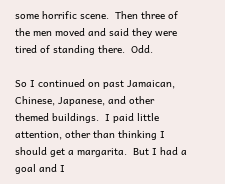some horrific scene.  Then three of the men moved and said they were tired of standing there.  Odd.

So I continued on past Jamaican, Chinese, Japanese, and other themed buildings.  I paid little attention, other than thinking I should get a margarita.  But I had a goal and I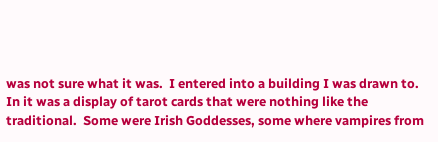was not sure what it was.  I entered into a building I was drawn to.  In it was a display of tarot cards that were nothing like the traditional.  Some were Irish Goddesses, some where vampires from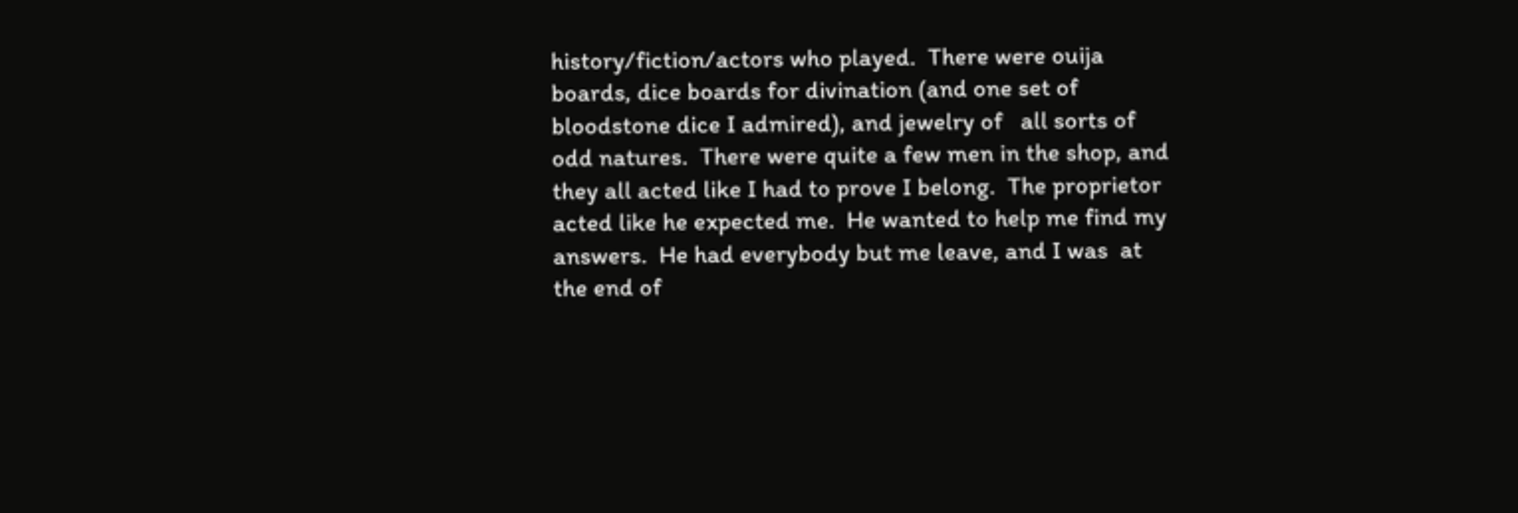history/fiction/actors who played.  There were ouija boards, dice boards for divination (and one set of bloodstone dice I admired), and jewelry of   all sorts of odd natures.  There were quite a few men in the shop, and they all acted like I had to prove I belong.  The proprietor acted like he expected me.  He wanted to help me find my answers.  He had everybody but me leave, and I was  at the end of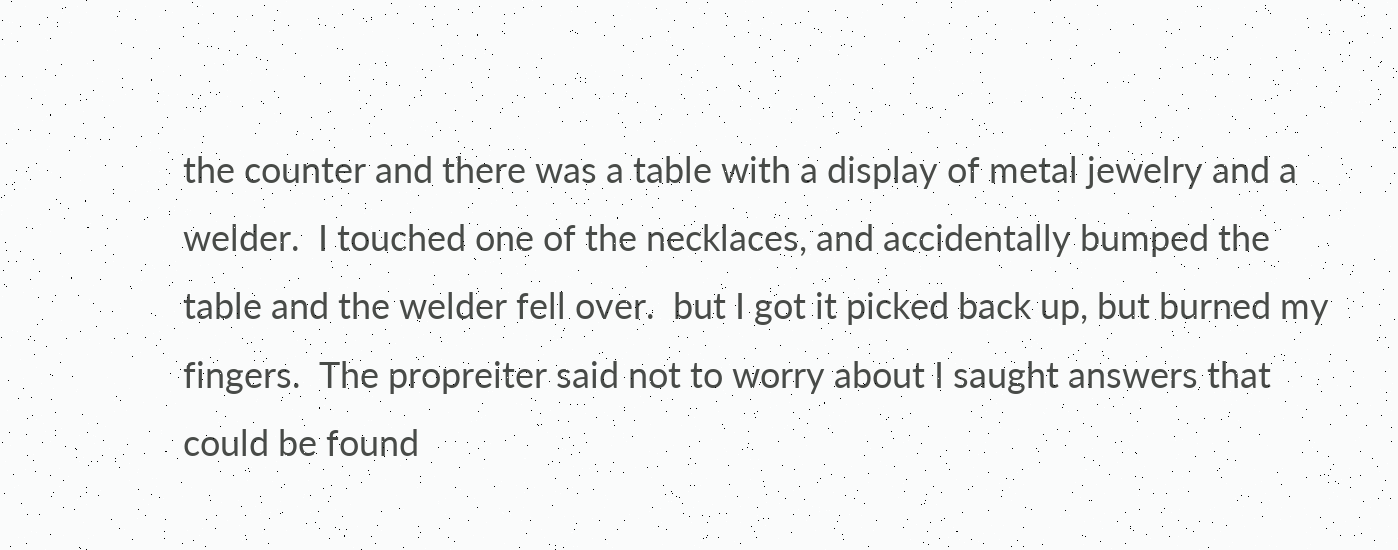the counter and there was a table with a display of metal jewelry and a welder.  I touched one of the necklaces, and accidentally bumped the table and the welder fell over.  but I got it picked back up, but burned my fingers.  The propreiter said not to worry about I saught answers that could be found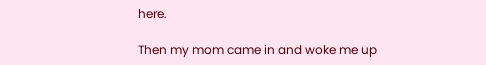here.

Then my mom came in and woke me up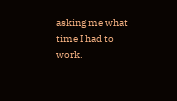asking me what time I had to work.